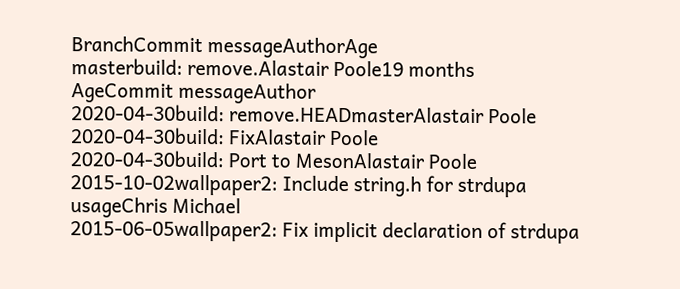BranchCommit messageAuthorAge
masterbuild: remove.Alastair Poole19 months
AgeCommit messageAuthor
2020-04-30build: remove.HEADmasterAlastair Poole
2020-04-30build: FixAlastair Poole
2020-04-30build: Port to MesonAlastair Poole
2015-10-02wallpaper2: Include string.h for strdupa usageChris Michael
2015-06-05wallpaper2: Fix implicit declaration of strdupa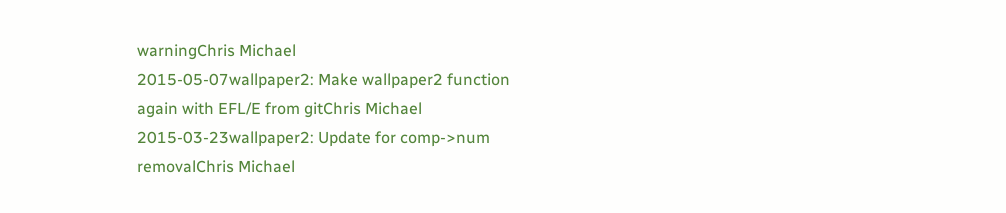warningChris Michael
2015-05-07wallpaper2: Make wallpaper2 function again with EFL/E from gitChris Michael
2015-03-23wallpaper2: Update for comp->num removalChris Michael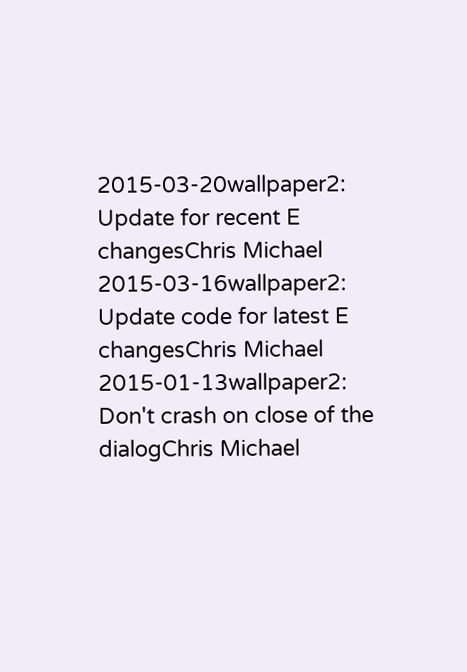2015-03-20wallpaper2: Update for recent E changesChris Michael
2015-03-16wallpaper2: Update code for latest E changesChris Michael
2015-01-13wallpaper2: Don't crash on close of the dialogChris Michael